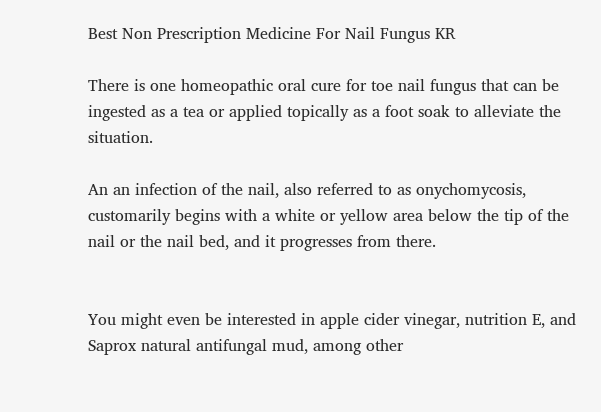Best Non Prescription Medicine For Nail Fungus KR

There is one homeopathic oral cure for toe nail fungus that can be ingested as a tea or applied topically as a foot soak to alleviate the situation.

An an infection of the nail, also referred to as onychomycosis, customarily begins with a white or yellow area below the tip of the nail or the nail bed, and it progresses from there.


You might even be interested in apple cider vinegar, nutrition E, and Saprox natural antifungal mud, among other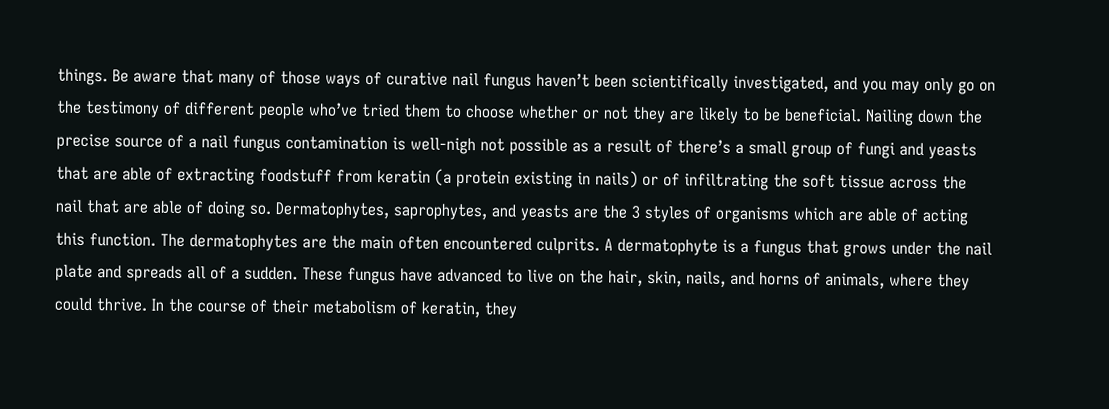things. Be aware that many of those ways of curative nail fungus haven’t been scientifically investigated, and you may only go on the testimony of different people who’ve tried them to choose whether or not they are likely to be beneficial. Nailing down the precise source of a nail fungus contamination is well-nigh not possible as a result of there’s a small group of fungi and yeasts that are able of extracting foodstuff from keratin (a protein existing in nails) or of infiltrating the soft tissue across the nail that are able of doing so. Dermatophytes, saprophytes, and yeasts are the 3 styles of organisms which are able of acting this function. The dermatophytes are the main often encountered culprits. A dermatophyte is a fungus that grows under the nail plate and spreads all of a sudden. These fungus have advanced to live on the hair, skin, nails, and horns of animals, where they could thrive. In the course of their metabolism of keratin, they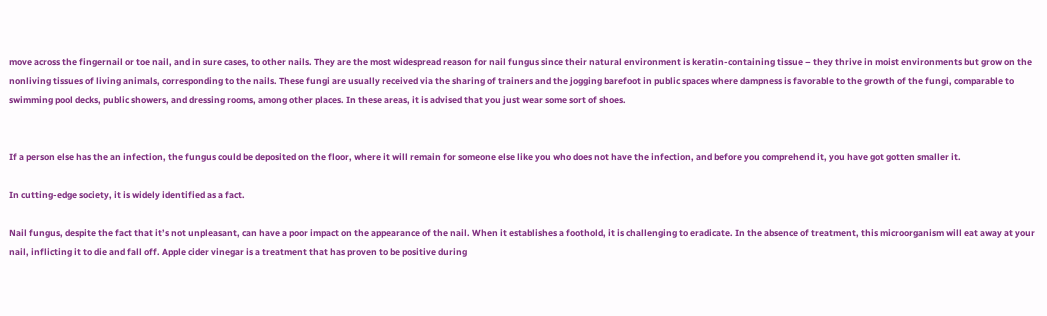move across the fingernail or toe nail, and in sure cases, to other nails. They are the most widespread reason for nail fungus since their natural environment is keratin-containing tissue – they thrive in moist environments but grow on the nonliving tissues of living animals, corresponding to the nails. These fungi are usually received via the sharing of trainers and the jogging barefoot in public spaces where dampness is favorable to the growth of the fungi, comparable to swimming pool decks, public showers, and dressing rooms, among other places. In these areas, it is advised that you just wear some sort of shoes.


If a person else has the an infection, the fungus could be deposited on the floor, where it will remain for someone else like you who does not have the infection, and before you comprehend it, you have got gotten smaller it.

In cutting-edge society, it is widely identified as a fact.

Nail fungus, despite the fact that it’s not unpleasant, can have a poor impact on the appearance of the nail. When it establishes a foothold, it is challenging to eradicate. In the absence of treatment, this microorganism will eat away at your nail, inflicting it to die and fall off. Apple cider vinegar is a treatment that has proven to be positive during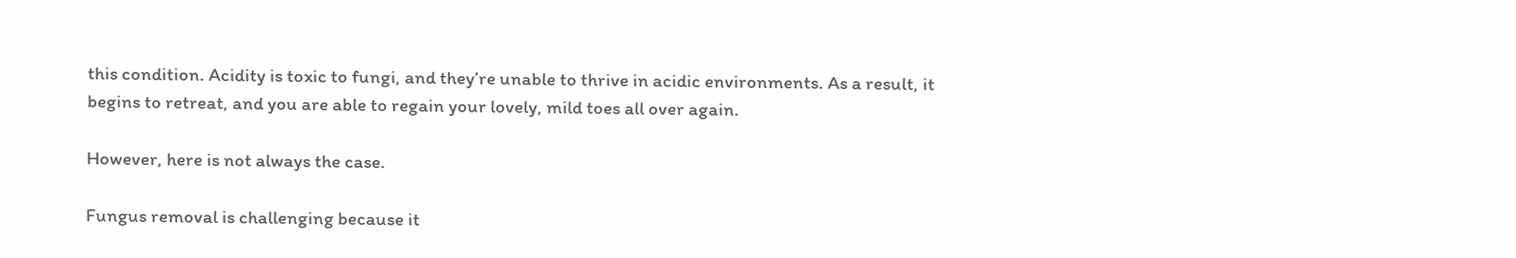this condition. Acidity is toxic to fungi, and they’re unable to thrive in acidic environments. As a result, it begins to retreat, and you are able to regain your lovely, mild toes all over again.

However, here is not always the case.

Fungus removal is challenging because it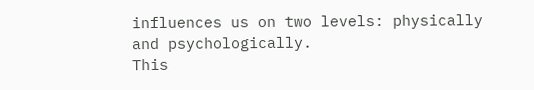influences us on two levels: physically and psychologically.
This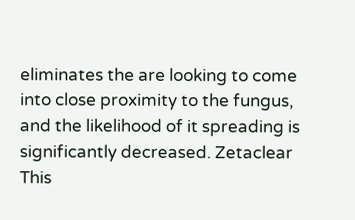eliminates the are looking to come into close proximity to the fungus, and the likelihood of it spreading is significantly decreased. Zetaclear This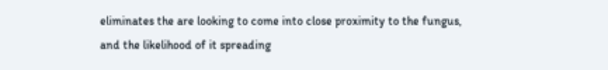eliminates the are looking to come into close proximity to the fungus, and the likelihood of it spreading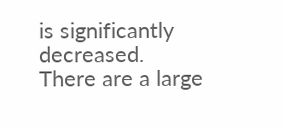is significantly decreased.
There are a large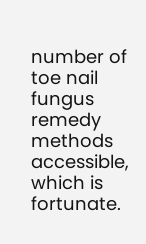number of toe nail fungus remedy methods accessible, which is fortunate.